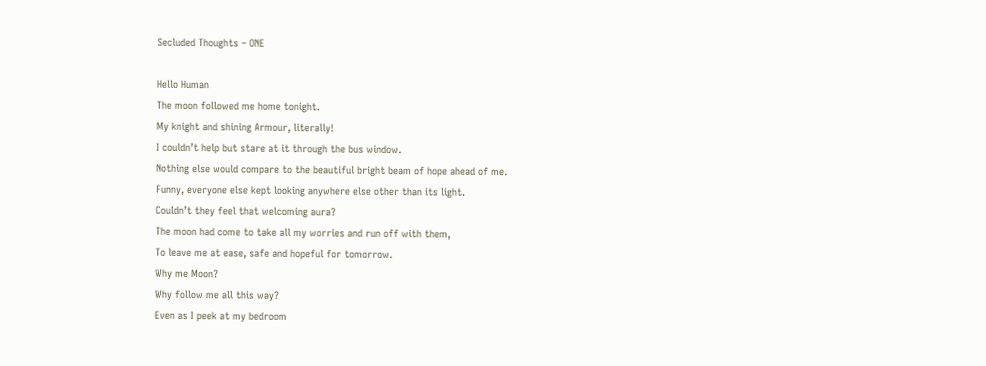Secluded Thoughts – ONE

Hello Human
The moon followed me home tonight.
My knight and shining Armour, literally!
I couldn’t help but stare at it through the bus window.
Nothing else would compare to the beautiful bright beam of hope ahead of me.
Funny, everyone else kept looking anywhere else other than its light.
Couldn’t they feel that welcoming aura?
The moon had come to take all my worries and run off with them,
To leave me at ease, safe and hopeful for tomorrow.
Why me Moon?
Why follow me all this way?
Even as I peek at my bedroom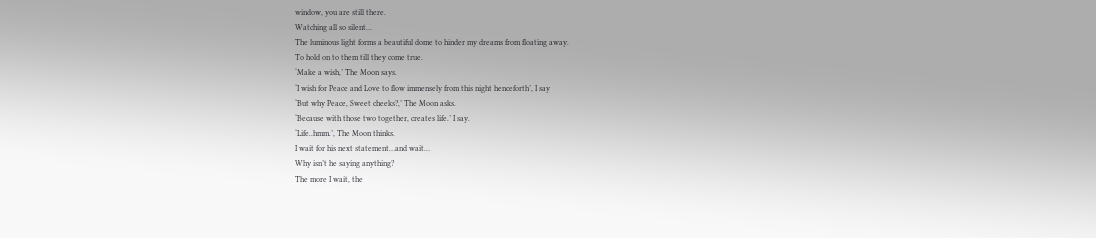window, you are still there.
Watching all so silent…
The luminous light forms a beautiful dome to hinder my dreams from floating away.
To hold on to them till they come true.
‘Make a wish,’ The Moon says.
‘I wish for Peace and Love to flow immensely from this night henceforth’, I say
‘But why Peace, Sweet cheeks?,’ The Moon asks.
‘Because with those two together, creates life.’ I say.
‘Life..hmm.’, The Moon thinks.
I wait for his next statement…and wait…
Why isn’t he saying anything?
The more I wait, the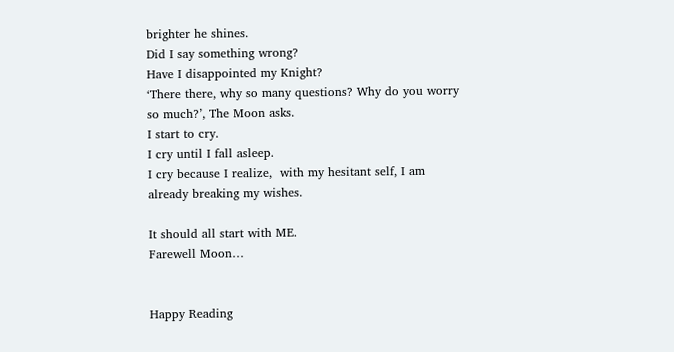brighter he shines.
Did I say something wrong?
Have I disappointed my Knight?
‘There there, why so many questions? Why do you worry so much?’, The Moon asks.
I start to cry.
I cry until I fall asleep.
I cry because I realize,  with my hesitant self, I am already breaking my wishes.

It should all start with ME.
Farewell Moon…


Happy Reading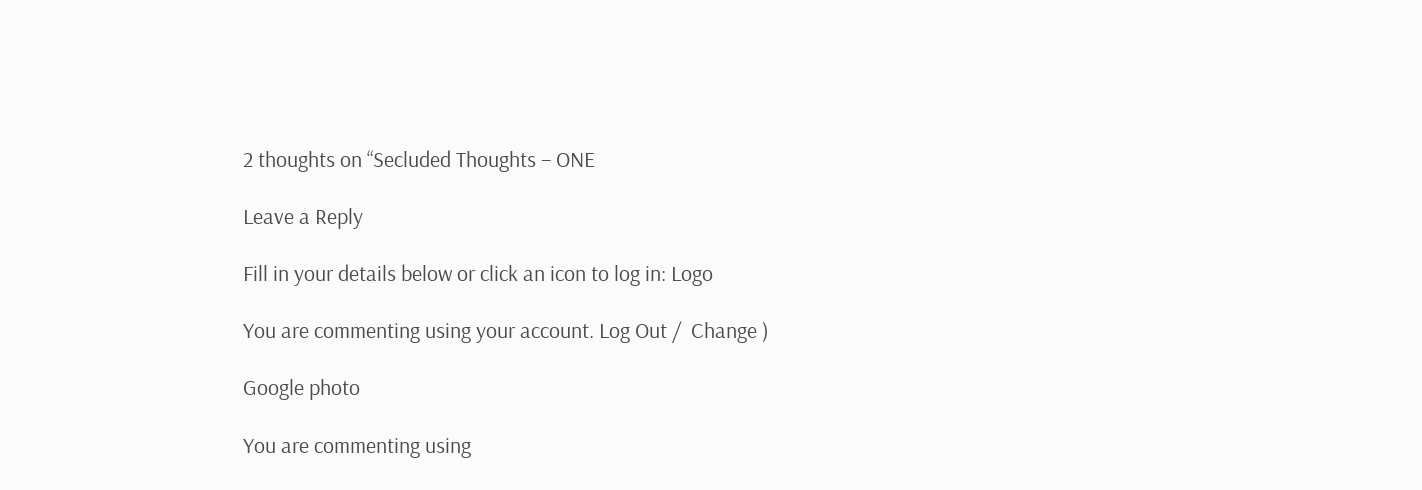2 thoughts on “Secluded Thoughts – ONE

Leave a Reply

Fill in your details below or click an icon to log in: Logo

You are commenting using your account. Log Out /  Change )

Google photo

You are commenting using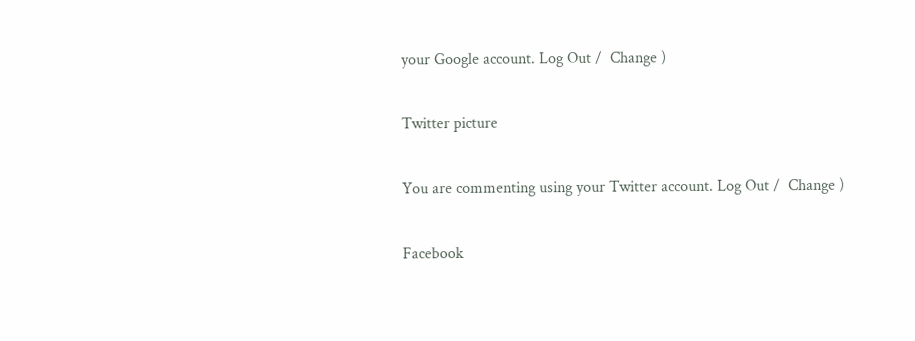your Google account. Log Out /  Change )

Twitter picture

You are commenting using your Twitter account. Log Out /  Change )

Facebook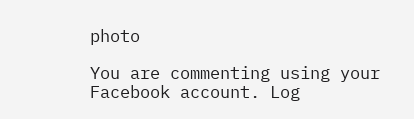photo

You are commenting using your Facebook account. Log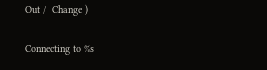Out /  Change )

Connecting to %s